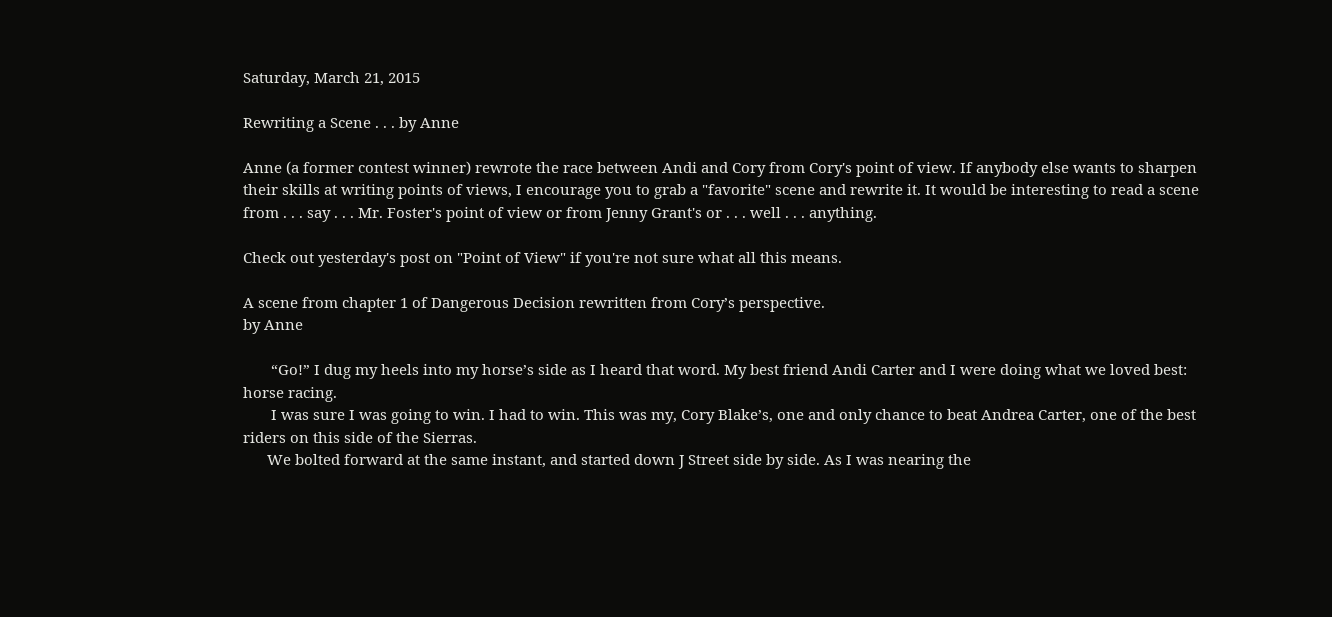Saturday, March 21, 2015

Rewriting a Scene . . . by Anne

Anne (a former contest winner) rewrote the race between Andi and Cory from Cory's point of view. If anybody else wants to sharpen their skills at writing points of views, I encourage you to grab a "favorite" scene and rewrite it. It would be interesting to read a scene from . . . say . . . Mr. Foster's point of view or from Jenny Grant's or . . . well . . . anything.

Check out yesterday's post on "Point of View" if you're not sure what all this means.

A scene from chapter 1 of Dangerous Decision rewritten from Cory’s perspective.
by Anne

       “Go!” I dug my heels into my horse’s side as I heard that word. My best friend Andi Carter and I were doing what we loved best: horse racing.
       I was sure I was going to win. I had to win. This was my, Cory Blake’s, one and only chance to beat Andrea Carter, one of the best riders on this side of the Sierras.
      We bolted forward at the same instant, and started down J Street side by side. As I was nearing the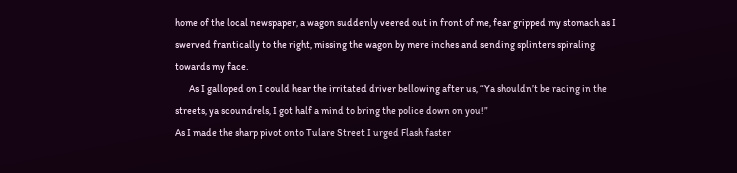home of the local newspaper, a wagon suddenly veered out in front of me, fear gripped my stomach as I swerved frantically to the right, missing the wagon by mere inches and sending splinters spiraling towards my face.
       As I galloped on I could hear the irritated driver bellowing after us, “Ya shouldn’t be racing in the streets, ya scoundrels, I got half a mind to bring the police down on you!”
As I made the sharp pivot onto Tulare Street I urged Flash faster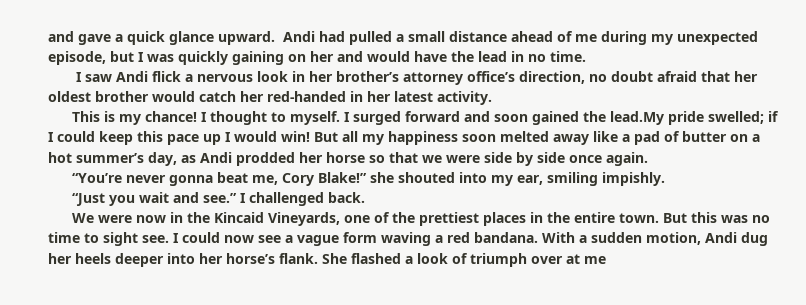and gave a quick glance upward.  Andi had pulled a small distance ahead of me during my unexpected episode, but I was quickly gaining on her and would have the lead in no time.
       I saw Andi flick a nervous look in her brother’s attorney office’s direction, no doubt afraid that her oldest brother would catch her red-handed in her latest activity.
      This is my chance! I thought to myself. I surged forward and soon gained the lead.My pride swelled; if I could keep this pace up I would win! But all my happiness soon melted away like a pad of butter on a hot summer’s day, as Andi prodded her horse so that we were side by side once again.
      “You’re never gonna beat me, Cory Blake!” she shouted into my ear, smiling impishly.
      “Just you wait and see.” I challenged back.
      We were now in the Kincaid Vineyards, one of the prettiest places in the entire town. But this was no time to sight see. I could now see a vague form waving a red bandana. With a sudden motion, Andi dug her heels deeper into her horse’s flank. She flashed a look of triumph over at me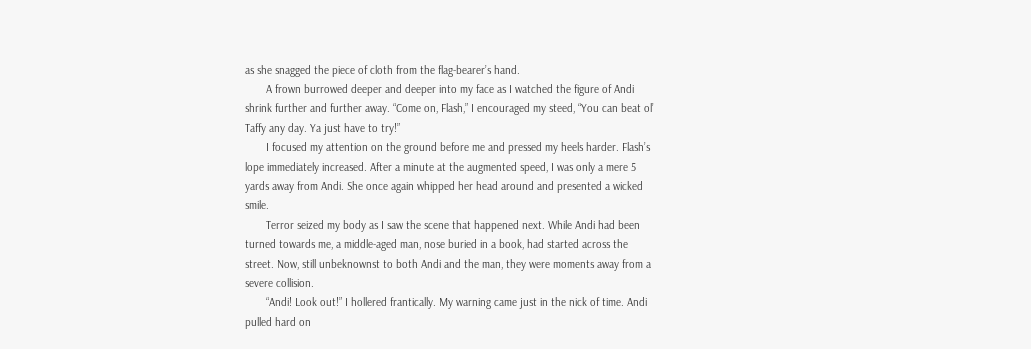as she snagged the piece of cloth from the flag-bearer’s hand.
       A frown burrowed deeper and deeper into my face as I watched the figure of Andi shrink further and further away. “Come on, Flash,” I encouraged my steed, “You can beat ol’ Taffy any day. Ya just have to try!”
       I focused my attention on the ground before me and pressed my heels harder. Flash’s lope immediately increased. After a minute at the augmented speed, I was only a mere 5 yards away from Andi. She once again whipped her head around and presented a wicked smile.
       Terror seized my body as I saw the scene that happened next. While Andi had been turned towards me, a middle-aged man, nose buried in a book, had started across the street. Now, still unbeknownst to both Andi and the man, they were moments away from a severe collision.
       “Andi! Look out!” I hollered frantically. My warning came just in the nick of time. Andi pulled hard on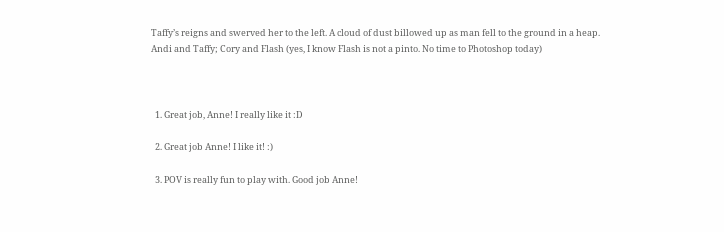Taffy’s reigns and swerved her to the left. A cloud of dust billowed up as man fell to the ground in a heap.
Andi and Taffy; Cory and Flash (yes, I know Flash is not a pinto. No time to Photoshop today)



  1. Great job, Anne! I really like it :D

  2. Great job Anne! I like it! :)

  3. POV is really fun to play with. Good job Anne!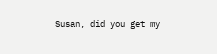Susan, did you get my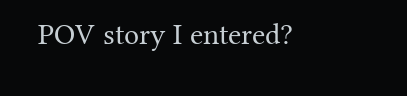POV story I entered?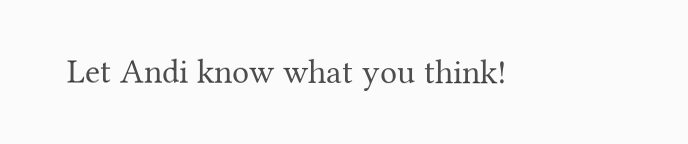Let Andi know what you think!